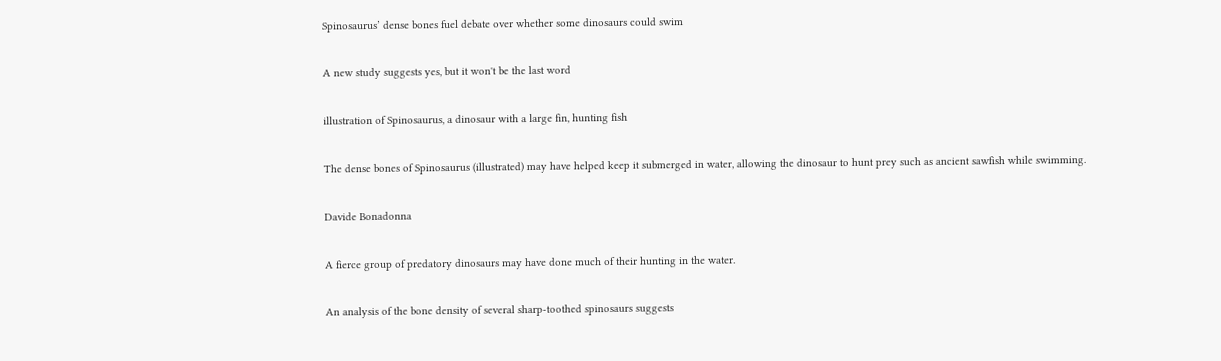Spinosaurus’ dense bones fuel debate over whether some dinosaurs could swim

A new study suggests yes, but it won't be the last word

illustration of Spinosaurus, a dinosaur with a large fin, hunting fish

The dense bones of Spinosaurus (illustrated) may have helped keep it submerged in water, allowing the dinosaur to hunt prey such as ancient sawfish while swimming.

Davide Bonadonna

A fierce group of predatory dinosaurs may have done much of their hunting in the water.

An analysis of the bone density of several sharp-toothed spinosaurs suggests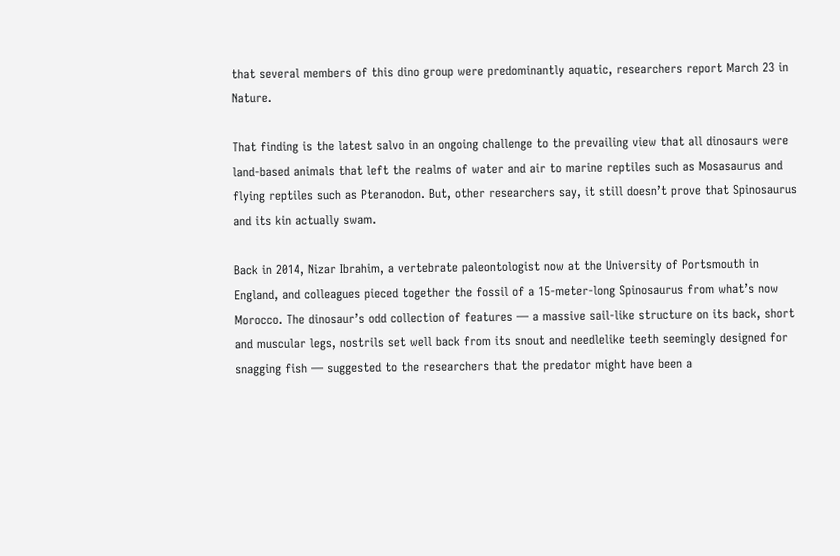that several members of this dino group were predominantly aquatic, researchers report March 23 in Nature.

That finding is the latest salvo in an ongoing challenge to the prevailing view that all dinosaurs were land-based animals that left the realms of water and air to marine reptiles such as Mosasaurus and flying reptiles such as Pteranodon. But, other researchers say, it still doesn’t prove that Spinosaurus and its kin actually swam.

Back in 2014, Nizar Ibrahim, a vertebrate paleontologist now at the University of Portsmouth in England, and colleagues pieced together the fossil of a 15-meter-long Spinosaurus from what’s now Morocco. The dinosaur’s odd collection of features — a massive sail-like structure on its back, short and muscular legs, nostrils set well back from its snout and needlelike teeth seemingly designed for snagging fish — suggested to the researchers that the predator might have been a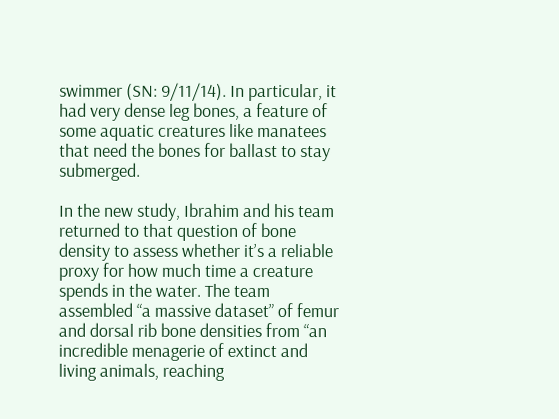swimmer (SN: 9/11/14). In particular, it had very dense leg bones, a feature of some aquatic creatures like manatees that need the bones for ballast to stay submerged.

In the new study, Ibrahim and his team returned to that question of bone density to assess whether it’s a reliable proxy for how much time a creature spends in the water. The team assembled “a massive dataset” of femur and dorsal rib bone densities from “an incredible menagerie of extinct and living animals, reaching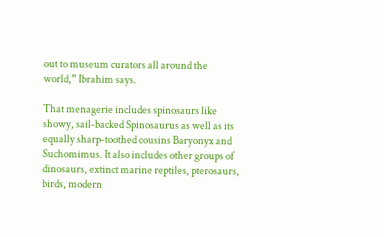out to museum curators all around the world,” Ibrahim says.

That menagerie includes spinosaurs like showy, sail-backed Spinosaurus as well as its equally sharp-toothed cousins Baryonyx and Suchomimus. It also includes other groups of dinosaurs, extinct marine reptiles, pterosaurs, birds, modern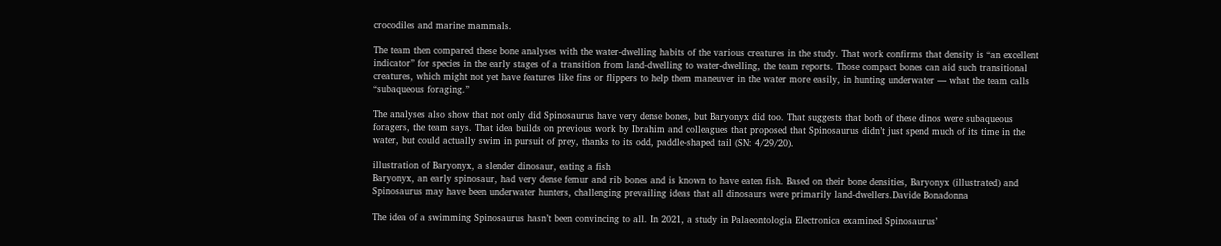crocodiles and marine mammals.

The team then compared these bone analyses with the water-dwelling habits of the various creatures in the study. That work confirms that density is “an excellent indicator” for species in the early stages of a transition from land-dwelling to water-dwelling, the team reports. Those compact bones can aid such transitional creatures, which might not yet have features like fins or flippers to help them maneuver in the water more easily, in hunting underwater — what the team calls “subaqueous foraging.”

The analyses also show that not only did Spinosaurus have very dense bones, but Baryonyx did too. That suggests that both of these dinos were subaqueous foragers, the team says. That idea builds on previous work by Ibrahim and colleagues that proposed that Spinosaurus didn’t just spend much of its time in the water, but could actually swim in pursuit of prey, thanks to its odd, paddle-shaped tail (SN: 4/29/20).

illustration of Baryonyx, a slender dinosaur, eating a fish
Baryonyx, an early spinosaur, had very dense femur and rib bones and is known to have eaten fish. Based on their bone densities, Baryonyx (illustrated) and Spinosaurus may have been underwater hunters, challenging prevailing ideas that all dinosaurs were primarily land-dwellers.Davide Bonadonna

The idea of a swimming Spinosaurus hasn’t been convincing to all. In 2021, a study in Palaeontologia Electronica examined Spinosaurus’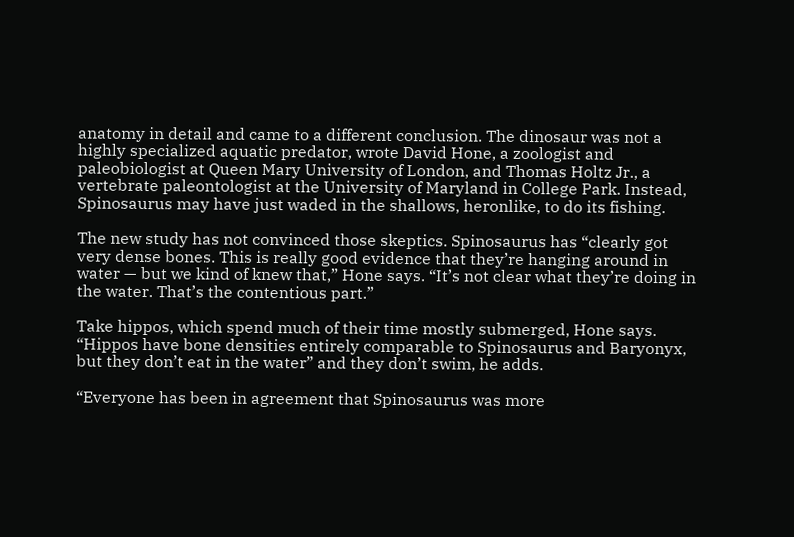anatomy in detail and came to a different conclusion. The dinosaur was not a highly specialized aquatic predator, wrote David Hone, a zoologist and paleobiologist at Queen Mary University of London, and Thomas Holtz Jr., a vertebrate paleontologist at the University of Maryland in College Park. Instead, Spinosaurus may have just waded in the shallows, heronlike, to do its fishing.

The new study has not convinced those skeptics. Spinosaurus has “clearly got very dense bones. This is really good evidence that they’re hanging around in water — but we kind of knew that,” Hone says. “It’s not clear what they’re doing in the water. That’s the contentious part.”

Take hippos, which spend much of their time mostly submerged, Hone says. “Hippos have bone densities entirely comparable to Spinosaurus and Baryonyx, but they don’t eat in the water” and they don’t swim, he adds.

“Everyone has been in agreement that Spinosaurus was more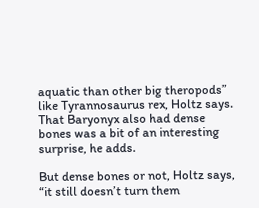aquatic than other big theropods” like Tyrannosaurus rex, Holtz says. That Baryonyx also had dense bones was a bit of an interesting surprise, he adds.

But dense bones or not, Holtz says, “it still doesn’t turn them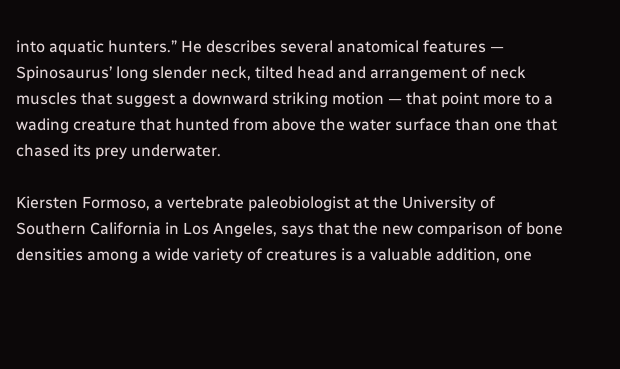into aquatic hunters.” He describes several anatomical features — Spinosaurus’ long slender neck, tilted head and arrangement of neck muscles that suggest a downward striking motion — that point more to a wading creature that hunted from above the water surface than one that chased its prey underwater.

Kiersten Formoso, a vertebrate paleobiologist at the University of Southern California in Los Angeles, says that the new comparison of bone densities among a wide variety of creatures is a valuable addition, one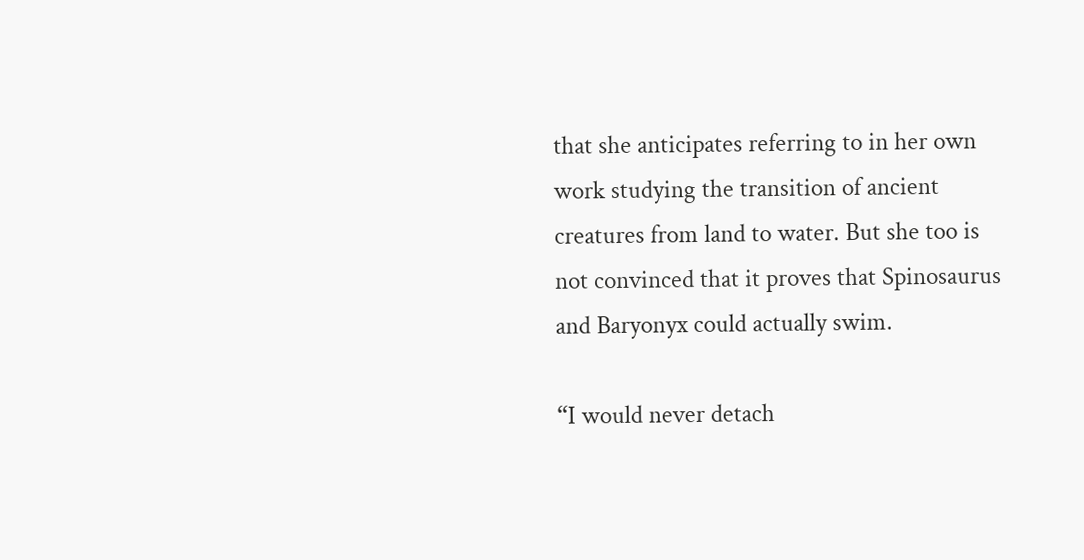that she anticipates referring to in her own work studying the transition of ancient creatures from land to water. But she too is not convinced that it proves that Spinosaurus and Baryonyx could actually swim.

“I would never detach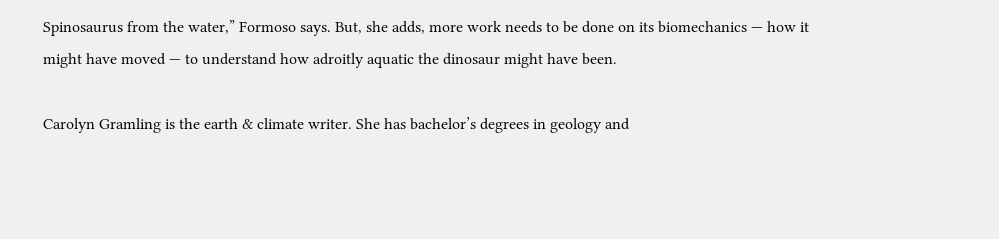Spinosaurus from the water,” Formoso says. But, she adds, more work needs to be done on its biomechanics — how it might have moved — to understand how adroitly aquatic the dinosaur might have been.

Carolyn Gramling is the earth & climate writer. She has bachelor’s degrees in geology and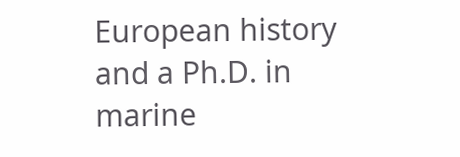European history and a Ph.D. in marine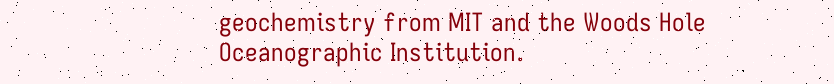geochemistry from MIT and the Woods Hole Oceanographic Institution.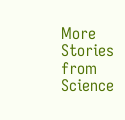More Stories from Science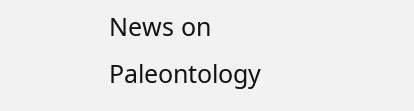News on Paleontology